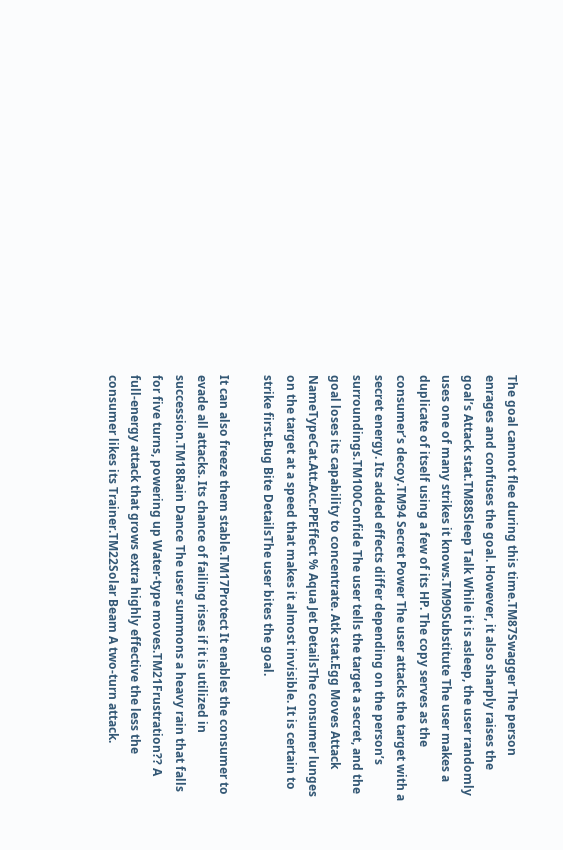The goal cannot flee during this time.TM87Swagger The person enrages and confuses the goal. However, it also sharply raises the goal’s Attack stat.TM88Sleep Talk While it is asleep, the user randomly uses one of many strikes it knows.TM90Substitute The user makes a duplicate of itself using a few of its HP. The copy serves as the consumer’s decoy.TM94 Secret Power The user attacks the target with a secret energy. Its added effects differ depending on the person’s surroundings.TM100Confide The user tells the target a secret, and the goal loses its capability to concentrate. Atk stat.Egg Moves Attack NameTypeCat.Att.Acc.PPEffect % Aqua Jet DetailsThe consumer lunges on the target at a speed that makes it almost invisible. It is certain to strike first.Bug Bite DetailsThe user bites the goal.

It can also freeze them stable.TM17Protect It enables the consumer to evade all attacks. Its chance of failing rises if it is utilized in succession.TM18Rain Dance The user summons a heavy rain that falls for five turns, powering up Water-type moves.TM21Frustration?? A full-energy attack that grows extra highly effective the less the consumer likes its Trainer.TM22Solar Beam A two-turn attack.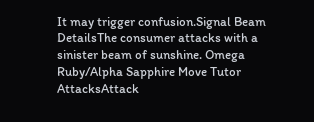It may trigger confusion.Signal Beam DetailsThe consumer attacks with a sinister beam of sunshine. Omega Ruby/Alpha Sapphire Move Tutor AttacksAttack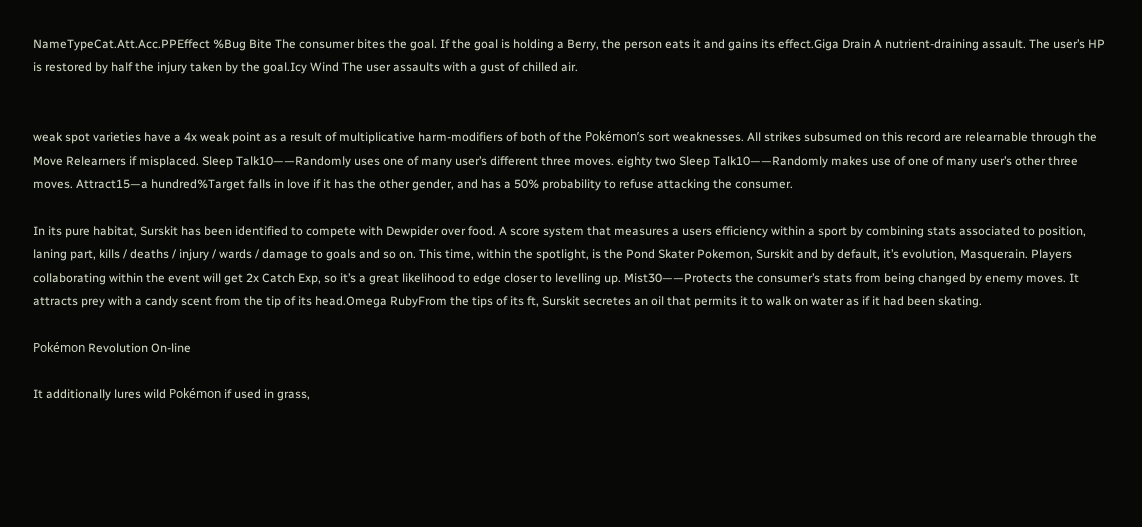NameTypeCat.Att.Acc.PPEffect %Bug Bite The consumer bites the goal. If the goal is holding a Berry, the person eats it and gains its effect.Giga Drain A nutrient-draining assault. The user’s HP is restored by half the injury taken by the goal.Icy Wind The user assaults with a gust of chilled air.


weak spot varieties have a 4x weak point as a result of multiplicative harm-modifiers of both of the Pokémon’s sort weaknesses. All strikes subsumed on this record are relearnable through the Move Relearners if misplaced. Sleep Talk10——Randomly uses one of many user’s different three moves. eighty two Sleep Talk10——Randomly makes use of one of many user’s other three moves. Attract15—a hundred%Target falls in love if it has the other gender, and has a 50% probability to refuse attacking the consumer.

In its pure habitat, Surskit has been identified to compete with Dewpider over food. A score system that measures a users efficiency within a sport by combining stats associated to position, laning part, kills / deaths / injury / wards / damage to goals and so on. This time, within the spotlight, is the Pond Skater Pokemon, Surskit and by default, it’s evolution, Masquerain. Players collaborating within the event will get 2x Catch Exp, so it’s a great likelihood to edge closer to levelling up. Mist30——Protects the consumer’s stats from being changed by enemy moves. It attracts prey with a candy scent from the tip of its head.Omega RubyFrom the tips of its ft, Surskit secretes an oil that permits it to walk on water as if it had been skating.

Pokémon Revolution On-line

It additionally lures wild Pokémon if used in grass,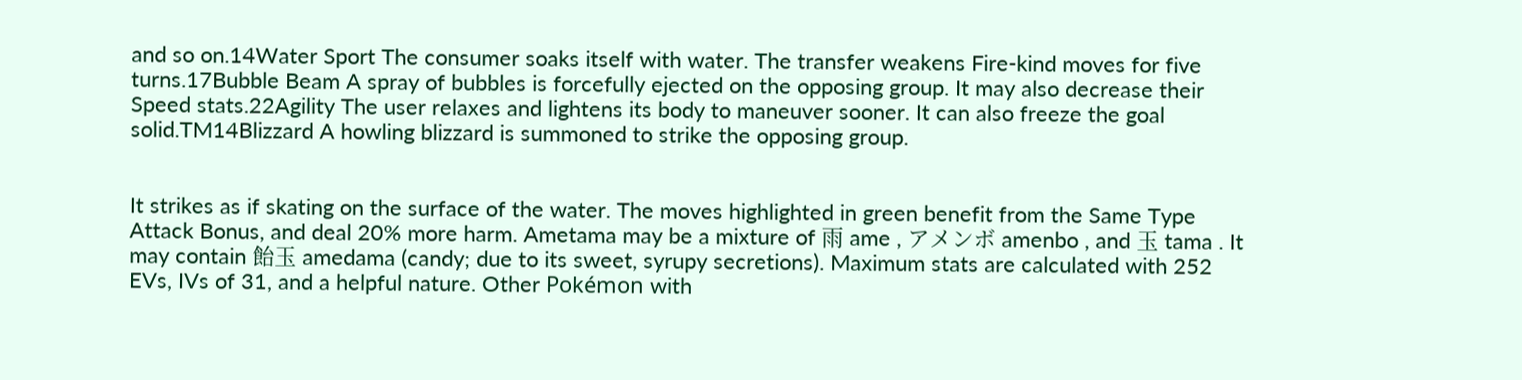and so on.14Water Sport The consumer soaks itself with water. The transfer weakens Fire-kind moves for five turns.17Bubble Beam A spray of bubbles is forcefully ejected on the opposing group. It may also decrease their Speed stats.22Agility The user relaxes and lightens its body to maneuver sooner. It can also freeze the goal solid.TM14Blizzard A howling blizzard is summoned to strike the opposing group.


It strikes as if skating on the surface of the water. The moves highlighted in green benefit from the Same Type Attack Bonus, and deal 20% more harm. Ametama may be a mixture of 雨 ame , アメンボ amenbo , and 玉 tama . It may contain 飴玉 amedama (candy; due to its sweet, syrupy secretions). Maximum stats are calculated with 252 EVs, IVs of 31, and a helpful nature. Other Pokémon with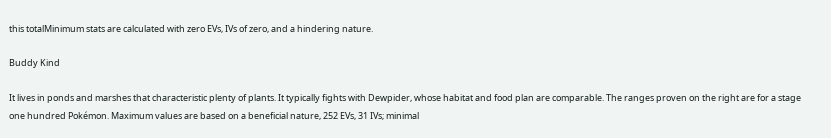this totalMinimum stats are calculated with zero EVs, IVs of zero, and a hindering nature.

Buddy Kind

It lives in ponds and marshes that characteristic plenty of plants. It typically fights with Dewpider, whose habitat and food plan are comparable. The ranges proven on the right are for a stage one hundred Pokémon. Maximum values are based on a beneficial nature, 252 EVs, 31 IVs; minimal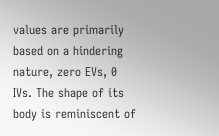values are primarily based on a hindering nature, zero EVs, 0 IVs. The shape of its body is reminiscent of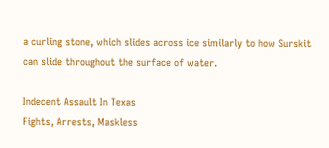a curling stone, which slides across ice similarly to how Surskit can slide throughout the surface of water.

Indecent Assault In Texas
Fights, Arrests, Maskless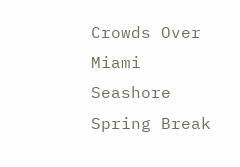Crowds Over Miami Seashore Spring Break